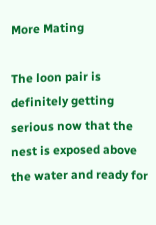More Mating

The loon pair is definitely getting serious now that the nest is exposed above the water and ready for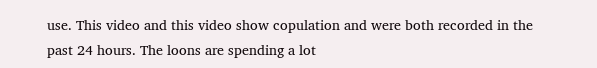use. This video and this video show copulation and were both recorded in the past 24 hours. The loons are spending a lot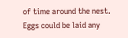of time around the nest. Eggs could be laid any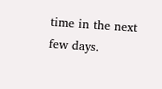time in the next few days.